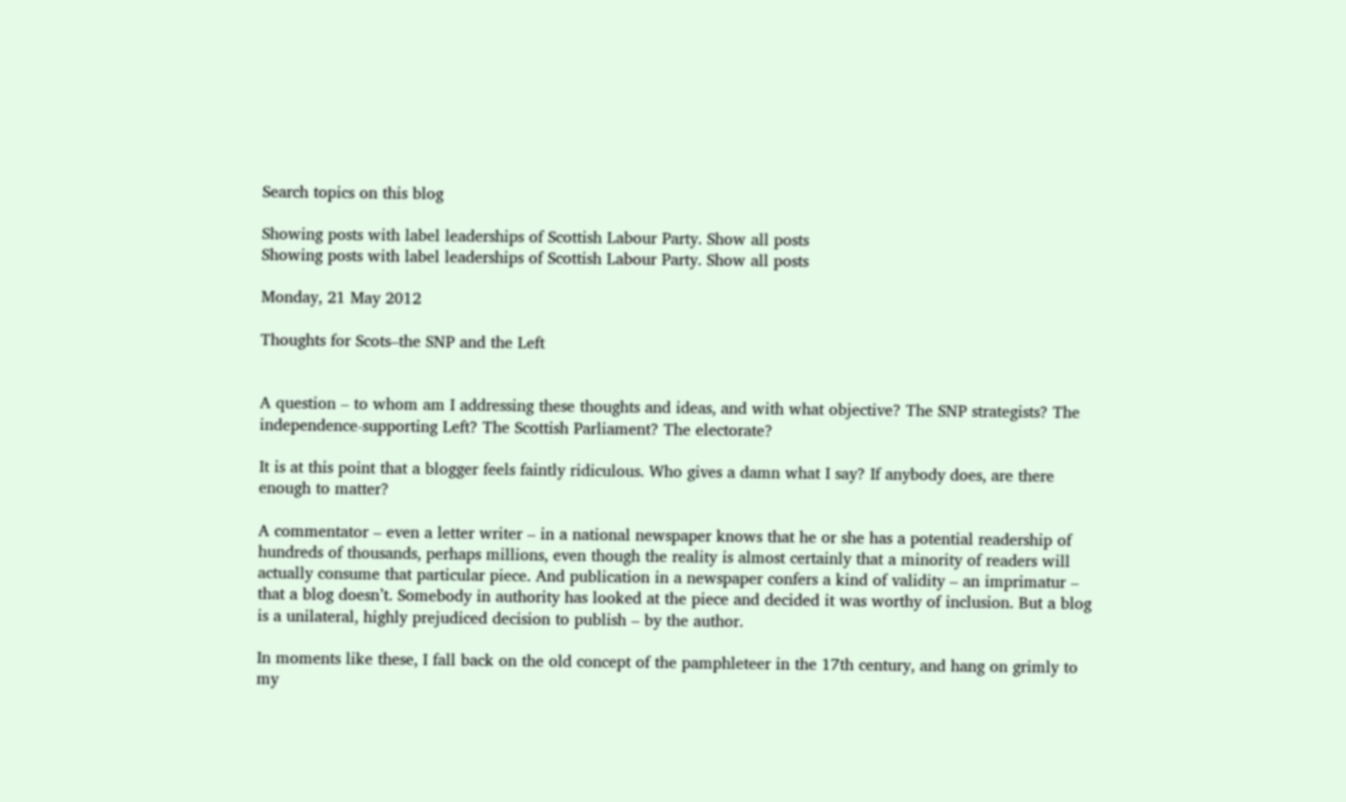Search topics on this blog

Showing posts with label leaderships of Scottish Labour Party. Show all posts
Showing posts with label leaderships of Scottish Labour Party. Show all posts

Monday, 21 May 2012

Thoughts for Scots–the SNP and the Left


A question – to whom am I addressing these thoughts and ideas, and with what objective? The SNP strategists? The independence-supporting Left? The Scottish Parliament? The electorate?

It is at this point that a blogger feels faintly ridiculous. Who gives a damn what I say? If anybody does, are there enough to matter?

A commentator – even a letter writer – in a national newspaper knows that he or she has a potential readership of hundreds of thousands, perhaps millions, even though the reality is almost certainly that a minority of readers will actually consume that particular piece. And publication in a newspaper confers a kind of validity – an imprimatur – that a blog doesn’t. Somebody in authority has looked at the piece and decided it was worthy of inclusion. But a blog is a unilateral, highly prejudiced decision to publish – by the author.

In moments like these, I fall back on the old concept of the pamphleteer in the 17th century, and hang on grimly to my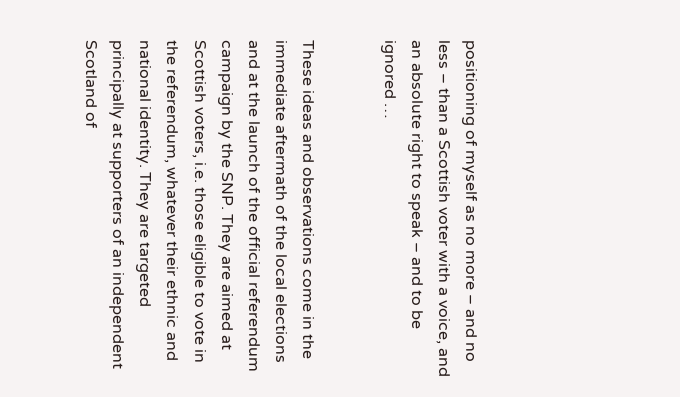positioning of myself as no more – and no less – than a Scottish voter with a voice, and an absolute right to speak – and to be ignored …


These ideas and observations come in the immediate aftermath of the local elections and at the launch of the official referendum campaign by the SNP. They are aimed at Scottish voters, i.e. those eligible to vote in the referendum, whatever their ethnic and national identity. They are targeted principally at supporters of an independent Scotland of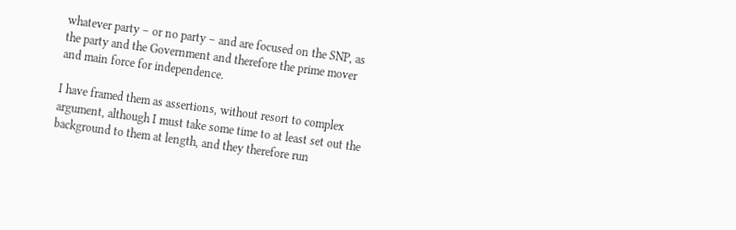whatever party – or no party – and are focused on the SNP, as the party and the Government and therefore the prime mover and main force for independence.

I have framed them as assertions, without resort to complex argument, although I must take some time to at least set out the background to them at length, and they therefore run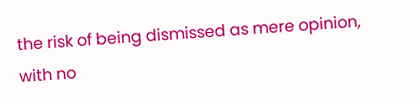the risk of being dismissed as mere opinion, with no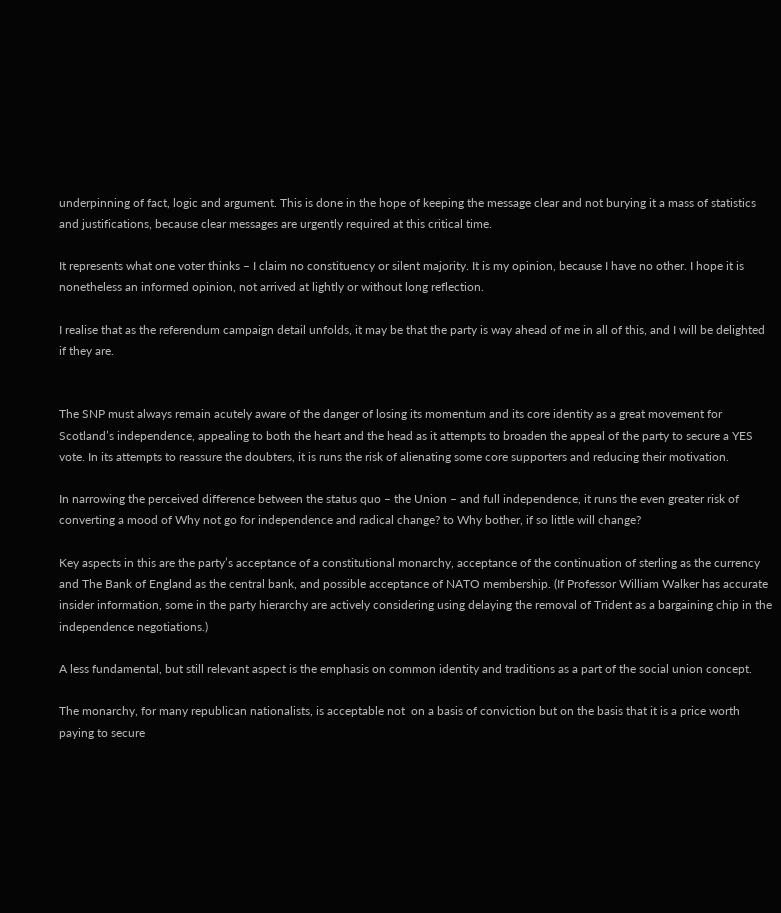underpinning of fact, logic and argument. This is done in the hope of keeping the message clear and not burying it a mass of statistics and justifications, because clear messages are urgently required at this critical time.

It represents what one voter thinks – I claim no constituency or silent majority. It is my opinion, because I have no other. I hope it is nonetheless an informed opinion, not arrived at lightly or without long reflection.

I realise that as the referendum campaign detail unfolds, it may be that the party is way ahead of me in all of this, and I will be delighted if they are.


The SNP must always remain acutely aware of the danger of losing its momentum and its core identity as a great movement for Scotland’s independence, appealing to both the heart and the head as it attempts to broaden the appeal of the party to secure a YES vote. In its attempts to reassure the doubters, it is runs the risk of alienating some core supporters and reducing their motivation.

In narrowing the perceived difference between the status quo – the Union – and full independence, it runs the even greater risk of converting a mood of Why not go for independence and radical change? to Why bother, if so little will change?

Key aspects in this are the party’s acceptance of a constitutional monarchy, acceptance of the continuation of sterling as the currency and The Bank of England as the central bank, and possible acceptance of NATO membership. (If Professor William Walker has accurate insider information, some in the party hierarchy are actively considering using delaying the removal of Trident as a bargaining chip in the independence negotiations.)

A less fundamental, but still relevant aspect is the emphasis on common identity and traditions as a part of the social union concept.

The monarchy, for many republican nationalists, is acceptable not  on a basis of conviction but on the basis that it is a price worth paying to secure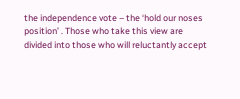the independence vote – the ‘hold our noses position’ . Those who take this view are divided into those who will reluctantly accept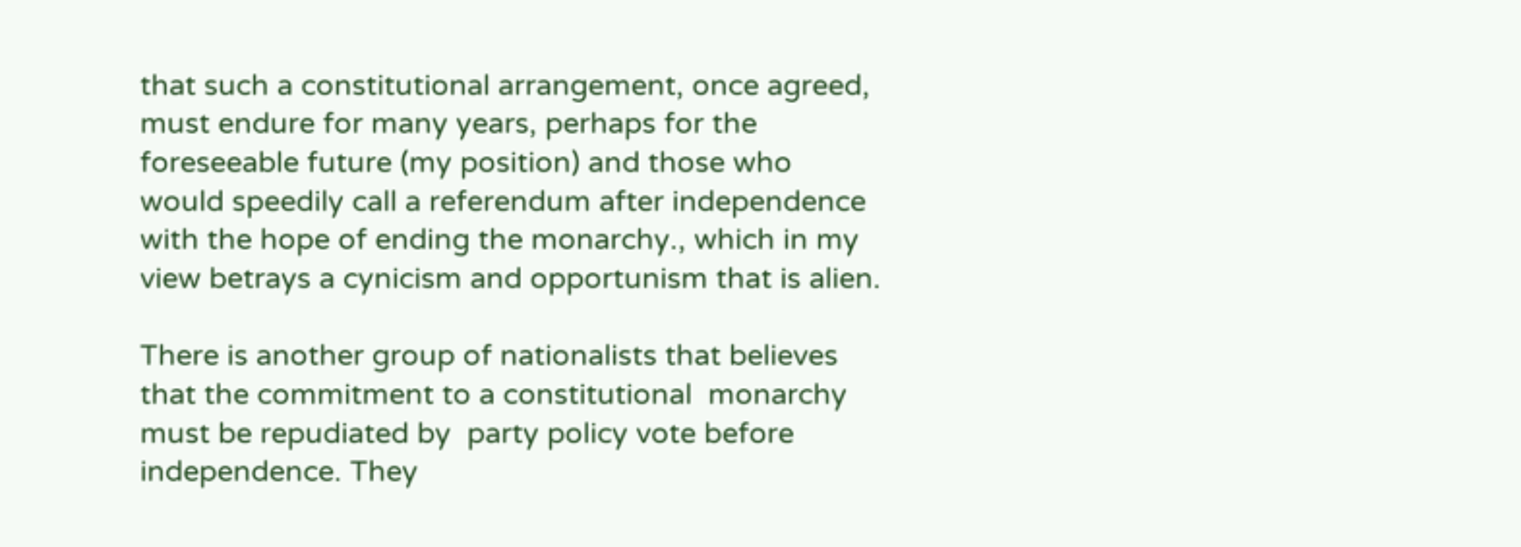that such a constitutional arrangement, once agreed, must endure for many years, perhaps for the foreseeable future (my position) and those who would speedily call a referendum after independence with the hope of ending the monarchy., which in my view betrays a cynicism and opportunism that is alien.

There is another group of nationalists that believes that the commitment to a constitutional  monarchy must be repudiated by  party policy vote before independence. They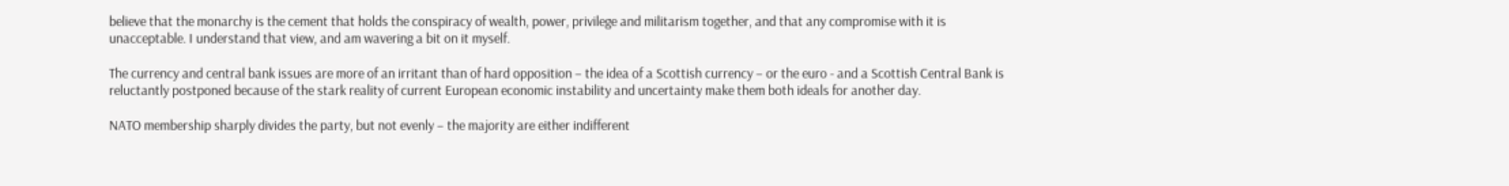believe that the monarchy is the cement that holds the conspiracy of wealth, power, privilege and militarism together, and that any compromise with it is unacceptable. I understand that view, and am wavering a bit on it myself.

The currency and central bank issues are more of an irritant than of hard opposition – the idea of a Scottish currency – or the euro - and a Scottish Central Bank is reluctantly postponed because of the stark reality of current European economic instability and uncertainty make them both ideals for another day.

NATO membership sharply divides the party, but not evenly – the majority are either indifferent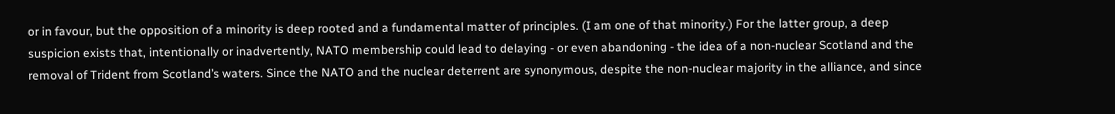or in favour, but the opposition of a minority is deep rooted and a fundamental matter of principles. (I am one of that minority.) For the latter group, a deep suspicion exists that, intentionally or inadvertently, NATO membership could lead to delaying - or even abandoning - the idea of a non-nuclear Scotland and the removal of Trident from Scotland’s waters. Since the NATO and the nuclear deterrent are synonymous, despite the non-nuclear majority in the alliance, and since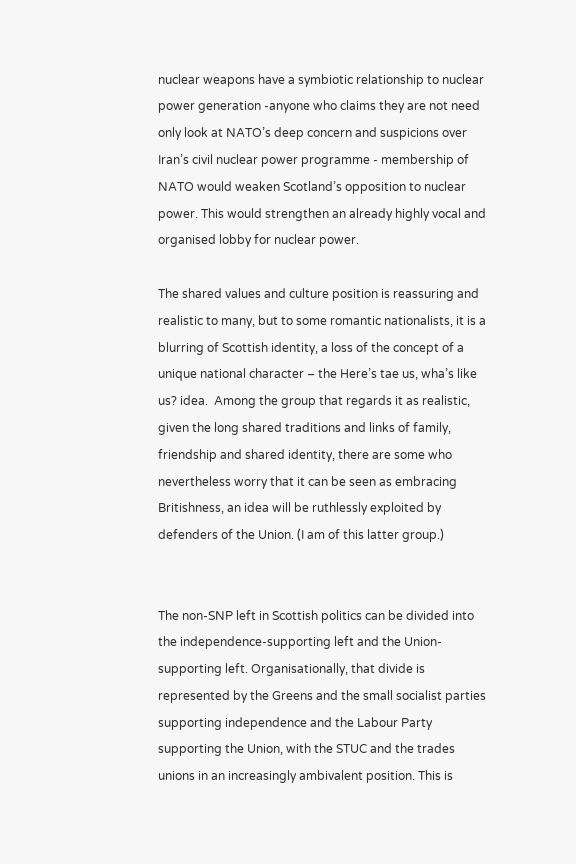nuclear weapons have a symbiotic relationship to nuclear power generation -anyone who claims they are not need only look at NATO’s deep concern and suspicions over Iran’s civil nuclear power programme - membership of NATO would weaken Scotland’s opposition to nuclear power. This would strengthen an already highly vocal and organised lobby for nuclear power.

The shared values and culture position is reassuring and realistic to many, but to some romantic nationalists, it is a blurring of Scottish identity, a loss of the concept of a unique national character – the Here’s tae us, wha’s like us? idea.  Among the group that regards it as realistic, given the long shared traditions and links of family, friendship and shared identity, there are some who nevertheless worry that it can be seen as embracing Britishness, an idea will be ruthlessly exploited by defenders of the Union. (I am of this latter group.)


The non-SNP left in Scottish politics can be divided into the independence-supporting left and the Union-supporting left. Organisationally, that divide is represented by the Greens and the small socialist parties supporting independence and the Labour Party supporting the Union, with the STUC and the trades unions in an increasingly ambivalent position. This is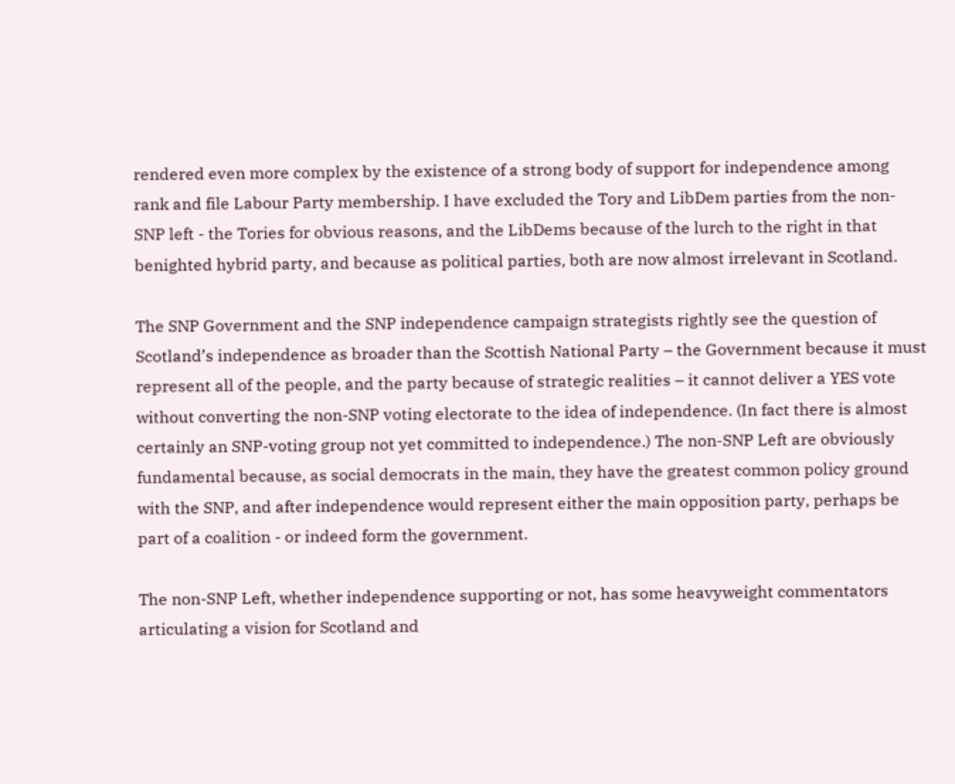rendered even more complex by the existence of a strong body of support for independence among rank and file Labour Party membership. I have excluded the Tory and LibDem parties from the non-SNP left - the Tories for obvious reasons, and the LibDems because of the lurch to the right in that benighted hybrid party, and because as political parties, both are now almost irrelevant in Scotland.

The SNP Government and the SNP independence campaign strategists rightly see the question of Scotland’s independence as broader than the Scottish National Party – the Government because it must represent all of the people, and the party because of strategic realities – it cannot deliver a YES vote without converting the non-SNP voting electorate to the idea of independence. (In fact there is almost certainly an SNP-voting group not yet committed to independence.) The non-SNP Left are obviously fundamental because, as social democrats in the main, they have the greatest common policy ground with the SNP, and after independence would represent either the main opposition party, perhaps be part of a coalition - or indeed form the government.

The non-SNP Left, whether independence supporting or not, has some heavyweight commentators articulating a vision for Scotland and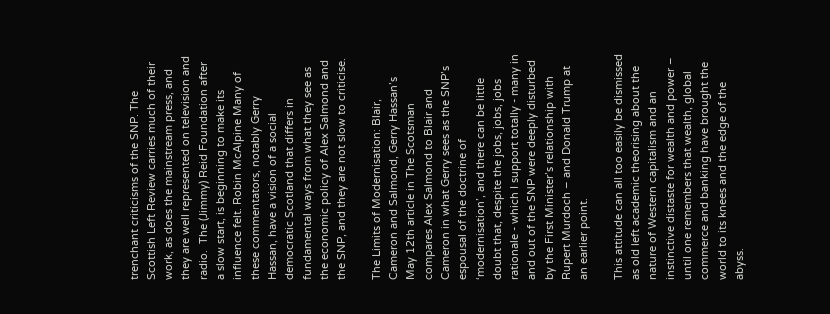trenchant criticisms of the SNP. The Scottish Left Review carries much of their work, as does the mainstream press, and they are well represented on television and radio.  The (Jimmy) Reid Foundation after a slow start, is beginning to make its influence felt. Robin McAlpine Many of these commentators, notably Gerry Hassan, have a vision of a social democratic Scotland that differs in fundamental ways from what they see as the economic policy of Alex Salmond and the SNP, and they are not slow to criticise.

The Limits of Modernisation: Blair, Cameron and Salmond, Gerry Hassan’s May 12th article in The Scotsman compares Alex Salmond to Blair and Cameron in what Gerry sees as the SNP’s espousal of the doctrine of ‘modernisation’, and there can be little doubt that, despite the jobs, jobs, jobs rationale - which I support totally - many in and out of the SNP were deeply disturbed by the First Minister’s relationship with Rupert Murdoch – and Donald Trump at an earlier point.

This attitude can all too easily be dismissed as old left academic theorising about the nature of Western capitalism and an instinctive distaste for wealth and power – until one remembers that wealth, global commerce and banking have brought the world to its knees and the edge of the abyss.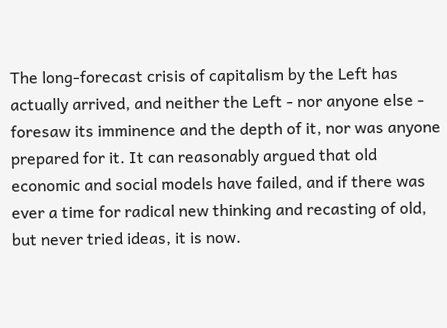The long-forecast crisis of capitalism by the Left has actually arrived, and neither the Left - nor anyone else - foresaw its imminence and the depth of it, nor was anyone prepared for it. It can reasonably argued that old economic and social models have failed, and if there was ever a time for radical new thinking and recasting of old, but never tried ideas, it is now.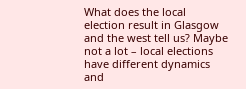What does the local election result in Glasgow and the west tell us? Maybe not a lot – local elections have different dynamics and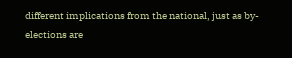different implications from the national, just as by-elections are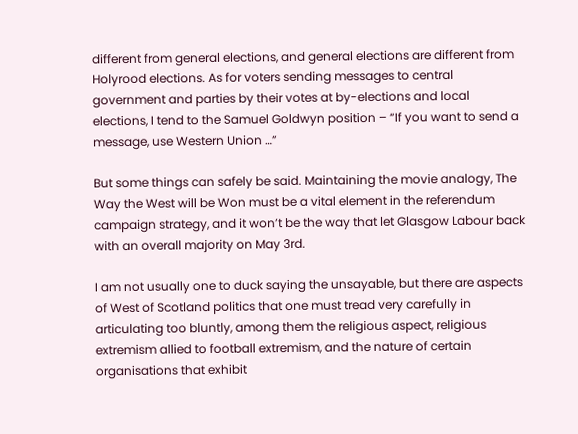different from general elections, and general elections are different from Holyrood elections. As for voters sending messages to central government and parties by their votes at by-elections and local elections, I tend to the Samuel Goldwyn position – “If you want to send a message, use Western Union …”

But some things can safely be said. Maintaining the movie analogy, The Way the West will be Won must be a vital element in the referendum campaign strategy, and it won’t be the way that let Glasgow Labour back with an overall majority on May 3rd.

I am not usually one to duck saying the unsayable, but there are aspects of West of Scotland politics that one must tread very carefully in articulating too bluntly, among them the religious aspect, religious extremism allied to football extremism, and the nature of certain organisations that exhibit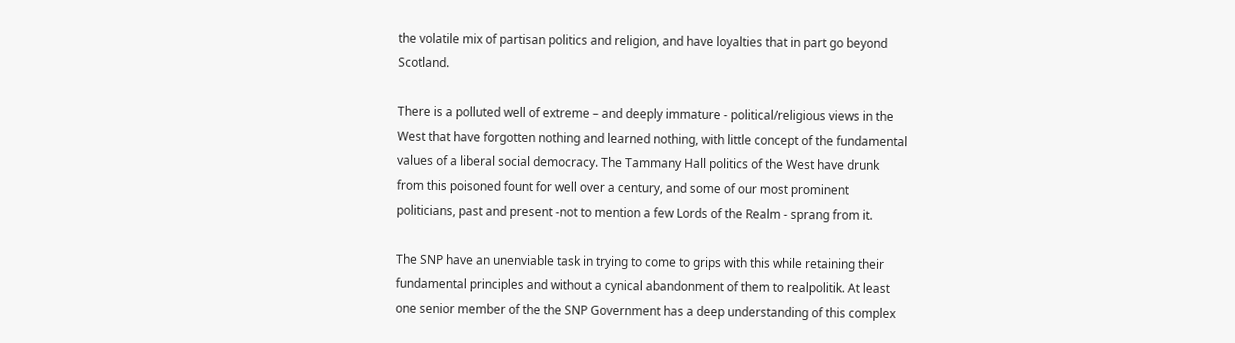the volatile mix of partisan politics and religion, and have loyalties that in part go beyond Scotland.

There is a polluted well of extreme – and deeply immature - political/religious views in the West that have forgotten nothing and learned nothing, with little concept of the fundamental values of a liberal social democracy. The Tammany Hall politics of the West have drunk from this poisoned fount for well over a century, and some of our most prominent politicians, past and present -not to mention a few Lords of the Realm - sprang from it.

The SNP have an unenviable task in trying to come to grips with this while retaining their fundamental principles and without a cynical abandonment of them to realpolitik. At least one senior member of the the SNP Government has a deep understanding of this complex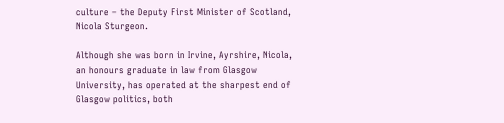culture – the Deputy First Minister of Scotland, Nicola Sturgeon.

Although she was born in Irvine, Ayrshire, Nicola, an honours graduate in law from Glasgow University, has operated at the sharpest end of Glasgow politics, both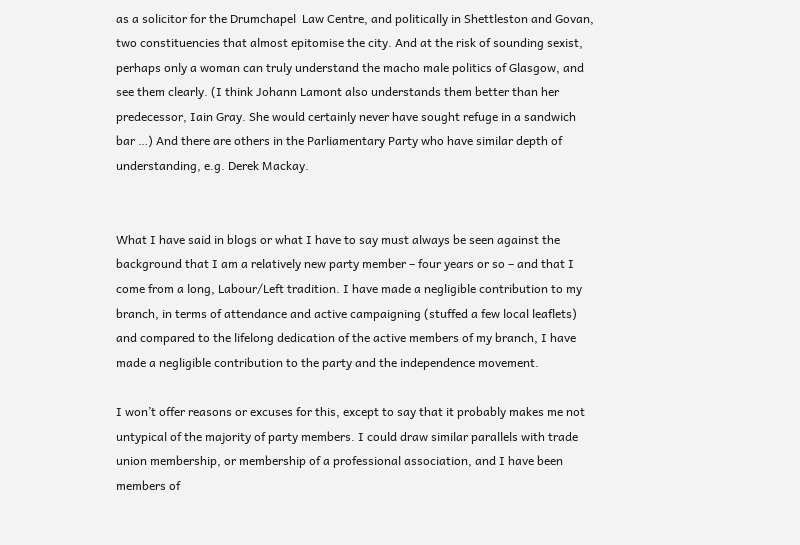as a solicitor for the Drumchapel  Law Centre, and politically in Shettleston and Govan, two constituencies that almost epitomise the city. And at the risk of sounding sexist, perhaps only a woman can truly understand the macho male politics of Glasgow, and see them clearly. (I think Johann Lamont also understands them better than her predecessor, Iain Gray. She would certainly never have sought refuge in a sandwich bar …) And there are others in the Parliamentary Party who have similar depth of understanding, e.g. Derek Mackay.


What I have said in blogs or what I have to say must always be seen against the background that I am a relatively new party member – four years or so – and that I come from a long, Labour/Left tradition. I have made a negligible contribution to my branch, in terms of attendance and active campaigning (stuffed a few local leaflets) and compared to the lifelong dedication of the active members of my branch, I have made a negligible contribution to the party and the independence movement.

I won’t offer reasons or excuses for this, except to say that it probably makes me not untypical of the majority of party members. I could draw similar parallels with trade union membership, or membership of a professional association, and I have been members of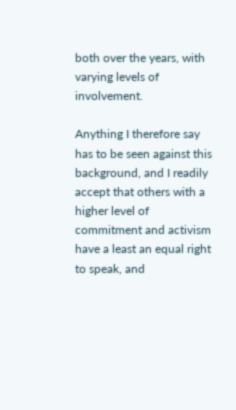both over the years, with varying levels of involvement.

Anything I therefore say has to be seen against this background, and I readily accept that others with a higher level of commitment and activism have a least an equal right to speak, and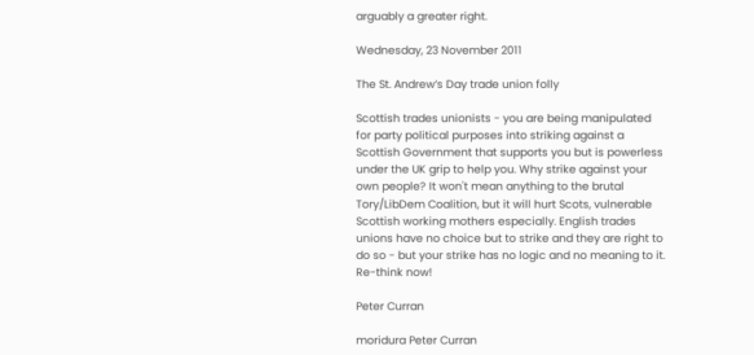arguably a greater right.

Wednesday, 23 November 2011

The St. Andrew’s Day trade union folly

Scottish trades unionists - you are being manipulated for party political purposes into striking against a Scottish Government that supports you but is powerless under the UK grip to help you. Why strike against your own people? It won't mean anything to the brutal Tory/LibDem Coalition, but it will hurt Scots, vulnerable Scottish working mothers especially. English trades unions have no choice but to strike and they are right to do so - but your strike has no logic and no meaning to it. Re-think now!

Peter Curran

moridura Peter Curran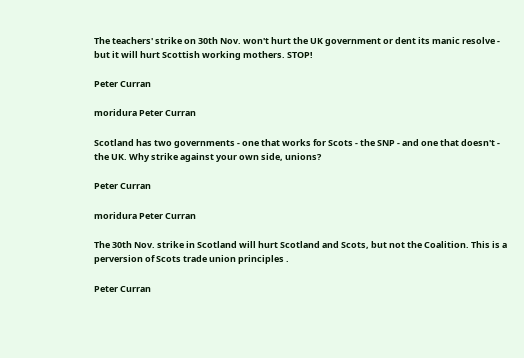The teachers' strike on 30th Nov. won't hurt the UK government or dent its manic resolve - but it will hurt Scottish working mothers. STOP!

Peter Curran

moridura Peter Curran

Scotland has two governments - one that works for Scots - the SNP - and one that doesn't - the UK. Why strike against your own side, unions?

Peter Curran

moridura Peter Curran

The 30th Nov. strike in Scotland will hurt Scotland and Scots, but not the Coalition. This is a perversion of Scots trade union principles .

Peter Curran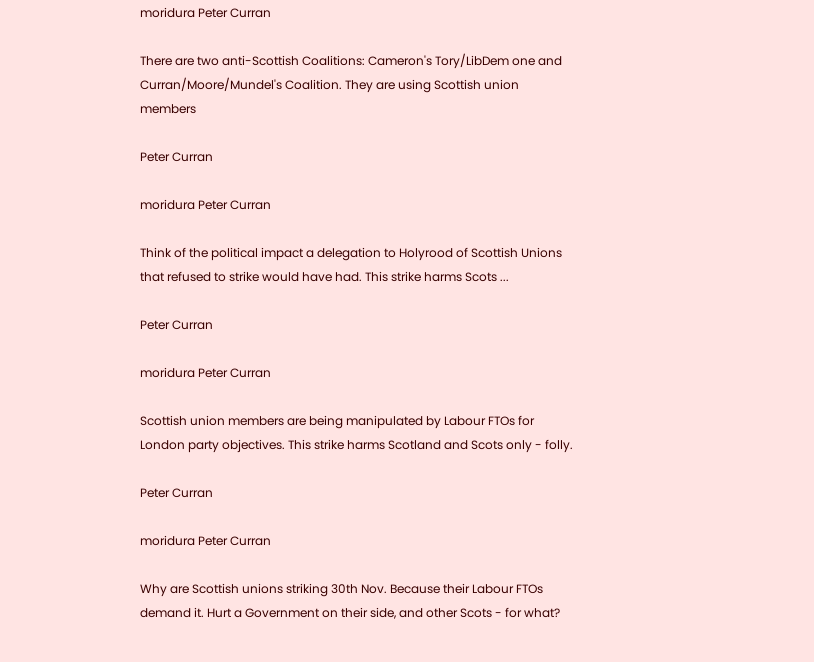moridura Peter Curran

There are two anti-Scottish Coalitions: Cameron's Tory/LibDem one and Curran/Moore/Mundel's Coalition. They are using Scottish union members

Peter Curran

moridura Peter Curran

Think of the political impact a delegation to Holyrood of Scottish Unions that refused to strike would have had. This strike harms Scots ...

Peter Curran

moridura Peter Curran

Scottish union members are being manipulated by Labour FTOs for London party objectives. This strike harms Scotland and Scots only - folly.

Peter Curran

moridura Peter Curran

Why are Scottish unions striking 30th Nov. Because their Labour FTOs demand it. Hurt a Government on their side, and other Scots - for what?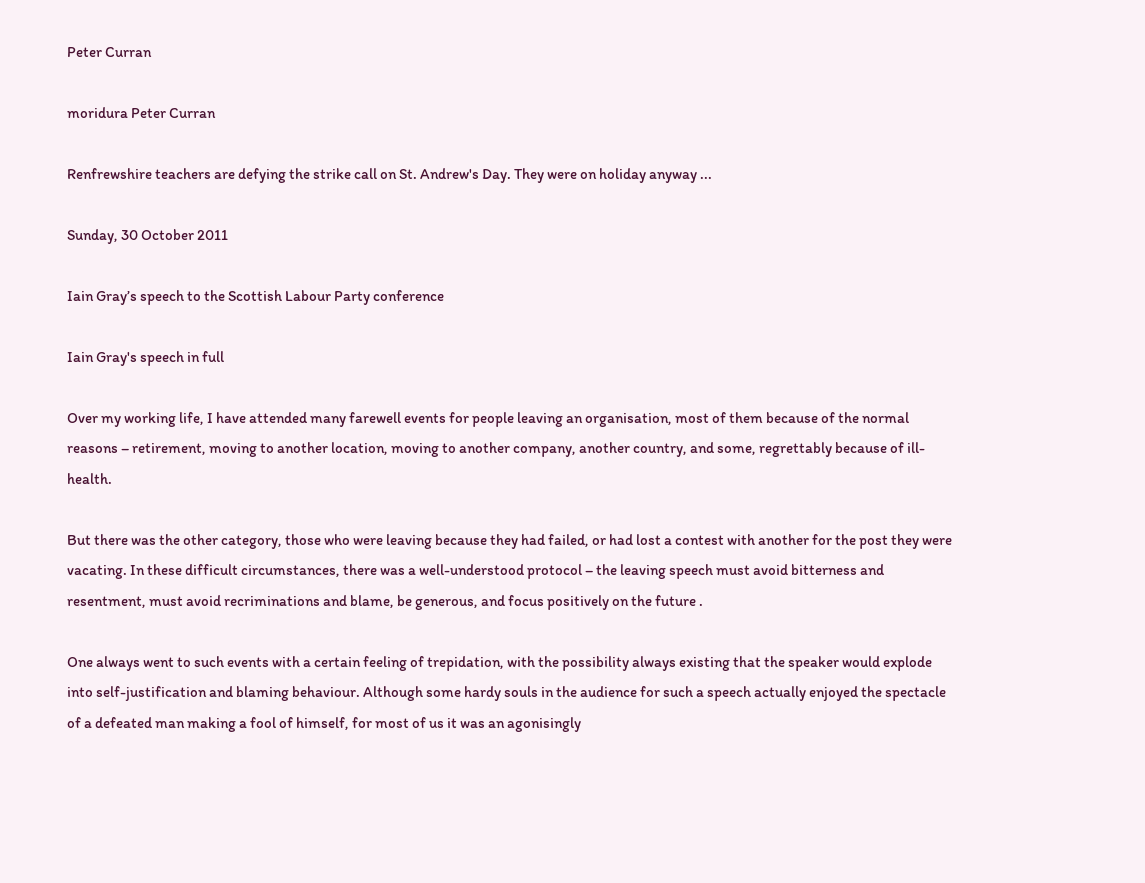Peter Curran

moridura Peter Curran

Renfrewshire teachers are defying the strike call on St. Andrew's Day. They were on holiday anyway ...

Sunday, 30 October 2011

Iain Gray’s speech to the Scottish Labour Party conference

Iain Gray's speech in full

Over my working life, I have attended many farewell events for people leaving an organisation, most of them because of the normal reasons – retirement, moving to another location, moving to another company, another country, and some, regrettably because of ill-health.

But there was the other category, those who were leaving because they had failed, or had lost a contest with another for the post they were vacating. In these difficult circumstances, there was a well-understood protocol – the leaving speech must avoid bitterness and resentment, must avoid recriminations and blame, be generous, and focus positively on the future .

One always went to such events with a certain feeling of trepidation, with the possibility always existing that the speaker would explode into self-justification and blaming behaviour. Although some hardy souls in the audience for such a speech actually enjoyed the spectacle of a defeated man making a fool of himself, for most of us it was an agonisingly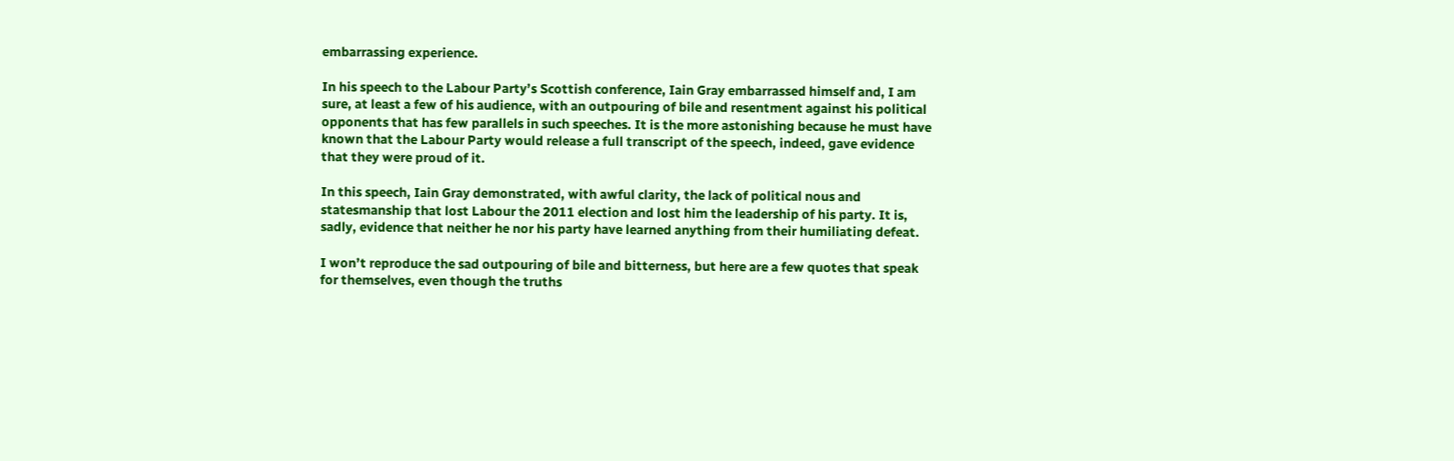embarrassing experience.

In his speech to the Labour Party’s Scottish conference, Iain Gray embarrassed himself and, I am sure, at least a few of his audience, with an outpouring of bile and resentment against his political opponents that has few parallels in such speeches. It is the more astonishing because he must have known that the Labour Party would release a full transcript of the speech, indeed, gave evidence that they were proud of it.

In this speech, Iain Gray demonstrated, with awful clarity, the lack of political nous and statesmanship that lost Labour the 2011 election and lost him the leadership of his party. It is, sadly, evidence that neither he nor his party have learned anything from their humiliating defeat.

I won’t reproduce the sad outpouring of bile and bitterness, but here are a few quotes that speak for themselves, even though the truths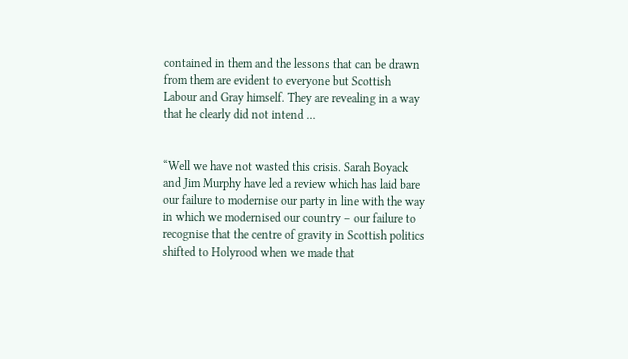contained in them and the lessons that can be drawn from them are evident to everyone but Scottish Labour and Gray himself. They are revealing in a way that he clearly did not intend …


“Well we have not wasted this crisis. Sarah Boyack and Jim Murphy have led a review which has laid bare our failure to modernise our party in line with the way in which we modernised our country – our failure to recognise that the centre of gravity in Scottish politics shifted to Holyrood when we made that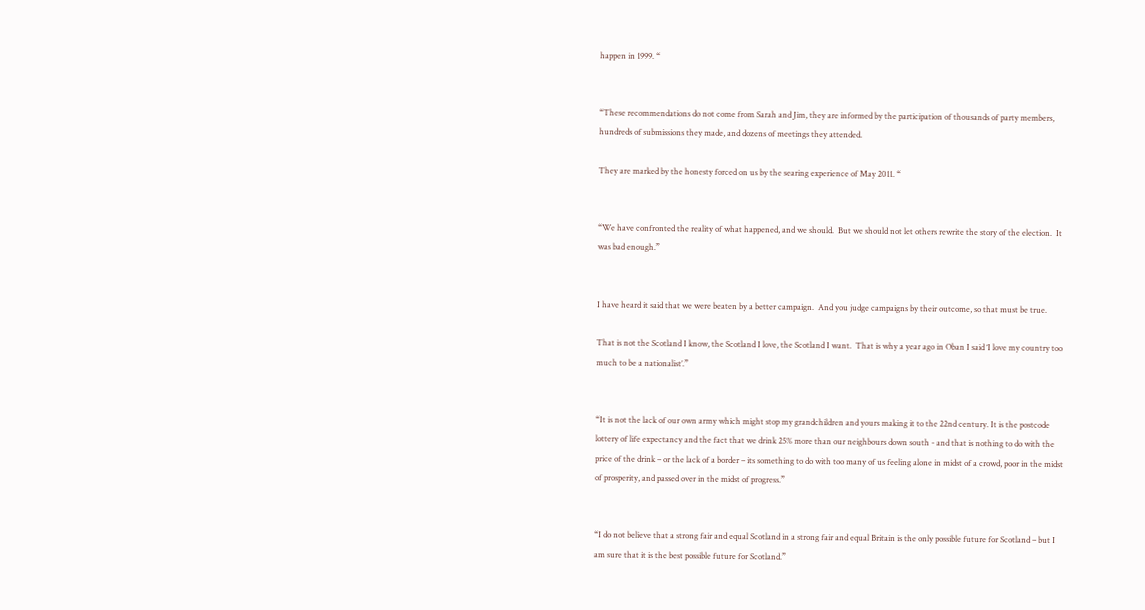happen in 1999. “


“These recommendations do not come from Sarah and Jim, they are informed by the participation of thousands of party members, hundreds of submissions they made, and dozens of meetings they attended.

They are marked by the honesty forced on us by the searing experience of May 2011. “


“We have confronted the reality of what happened, and we should.  But we should not let others rewrite the story of the election.  It was bad enough.”


I have heard it said that we were beaten by a better campaign.  And you judge campaigns by their outcome, so that must be true.

That is not the Scotland I know, the Scotland I love, the Scotland I want.  That is why a year ago in Oban I said ‘I love my country too much to be a nationalist’.”


“It is not the lack of our own army which might stop my grandchildren and yours making it to the 22nd century. It is the postcode lottery of life expectancy and the fact that we drink 25% more than our neighbours down south - and that is nothing to do with the price of the drink – or the lack of a border – its something to do with too many of us feeling alone in midst of a crowd, poor in the midst of prosperity, and passed over in the midst of progress.”


“I do not believe that a strong fair and equal Scotland in a strong fair and equal Britain is the only possible future for Scotland – but I am sure that it is the best possible future for Scotland.”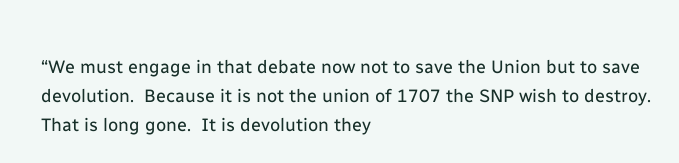“We must engage in that debate now not to save the Union but to save devolution.  Because it is not the union of 1707 the SNP wish to destroy.  That is long gone.  It is devolution they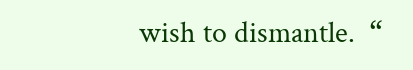wish to dismantle.  “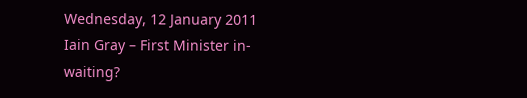Wednesday, 12 January 2011
Iain Gray – First Minister in-waiting?